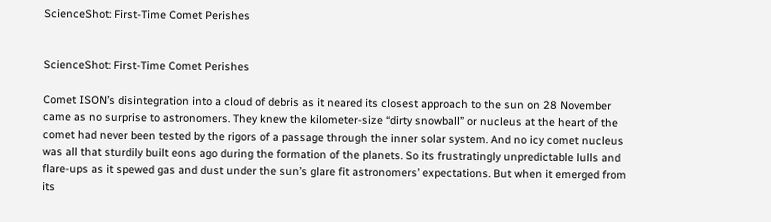ScienceShot: First-Time Comet Perishes


ScienceShot: First-Time Comet Perishes

Comet ISON’s disintegration into a cloud of debris as it neared its closest approach to the sun on 28 November came as no surprise to astronomers. They knew the kilometer-size “dirty snowball” or nucleus at the heart of the comet had never been tested by the rigors of a passage through the inner solar system. And no icy comet nucleus was all that sturdily built eons ago during the formation of the planets. So its frustratingly unpredictable lulls and flare-ups as it spewed gas and dust under the sun’s glare fit astronomers’ expectations. But when it emerged from its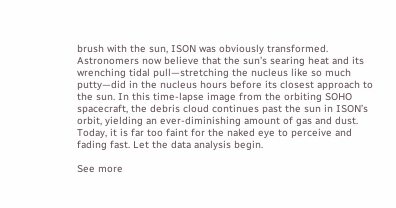brush with the sun, ISON was obviously transformed. Astronomers now believe that the sun’s searing heat and its wrenching tidal pull—stretching the nucleus like so much putty—did in the nucleus hours before its closest approach to the sun. In this time-lapse image from the orbiting SOHO spacecraft, the debris cloud continues past the sun in ISON’s orbit, yielding an ever-diminishing amount of gas and dust. Today, it is far too faint for the naked eye to perceive and fading fast. Let the data analysis begin.

See more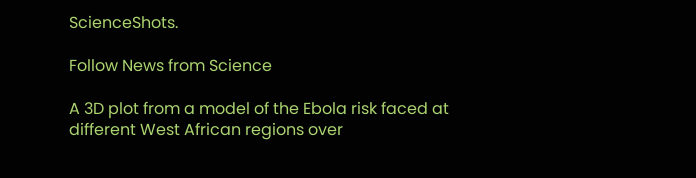ScienceShots.

Follow News from Science

A 3D plot from a model of the Ebola risk faced at different West African regions over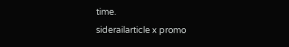time.
siderailarticle x promo